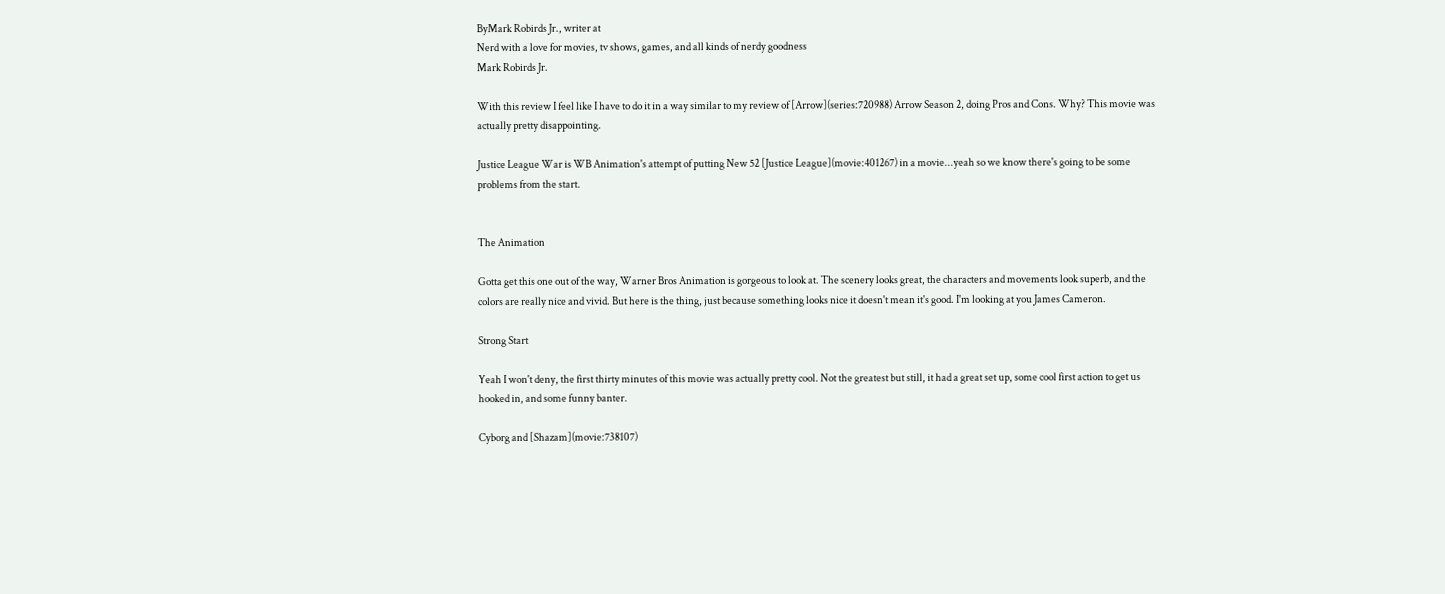ByMark Robirds Jr., writer at
Nerd with a love for movies, tv shows, games, and all kinds of nerdy goodness
Mark Robirds Jr.

With this review I feel like I have to do it in a way similar to my review of [Arrow](series:720988) Arrow Season 2, doing Pros and Cons. Why? This movie was actually pretty disappointing.

Justice League War is WB Animation's attempt of putting New 52 [Justice League](movie:401267) in a movie...yeah so we know there's going to be some problems from the start.


The Animation

Gotta get this one out of the way, Warner Bros Animation is gorgeous to look at. The scenery looks great, the characters and movements look superb, and the colors are really nice and vivid. But here is the thing, just because something looks nice it doesn't mean it's good. I'm looking at you James Cameron.

Strong Start

Yeah I won't deny, the first thirty minutes of this movie was actually pretty cool. Not the greatest but still, it had a great set up, some cool first action to get us hooked in, and some funny banter.

Cyborg and [Shazam](movie:738107)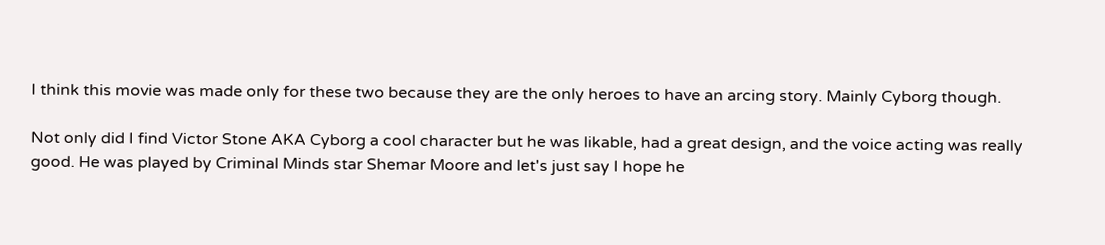I think this movie was made only for these two because they are the only heroes to have an arcing story. Mainly Cyborg though.

Not only did I find Victor Stone AKA Cyborg a cool character but he was likable, had a great design, and the voice acting was really good. He was played by Criminal Minds star Shemar Moore and let's just say I hope he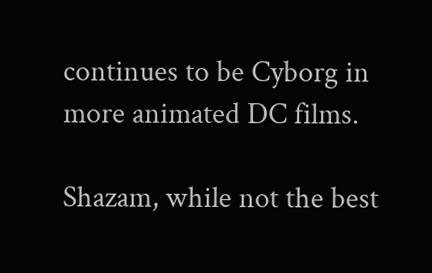continues to be Cyborg in more animated DC films.

Shazam, while not the best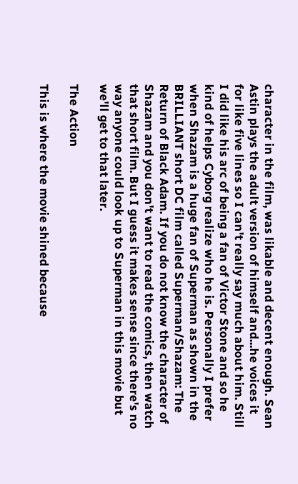character in the film, was likable and decent enough. Sean Astin plays the adult version of himself and...he voices it for like five lines so I can't really say much about him. Still I did like his arc of being a fan of Victor Stone and so he kind of helps Cyborg realize who he is. Personally I prefer when Shazam is a huge fan of Superman as shown in the BRILLIANT short DC film called Superman/Shazam: The Return of Black Adam. If you do not know the character of Shazam and you don't want to read the comics, then watch that short film. But I guess it makes sense since there's no way anyone could look up to Superman in this movie but we'll get to that later.

The Action

This is where the movie shined because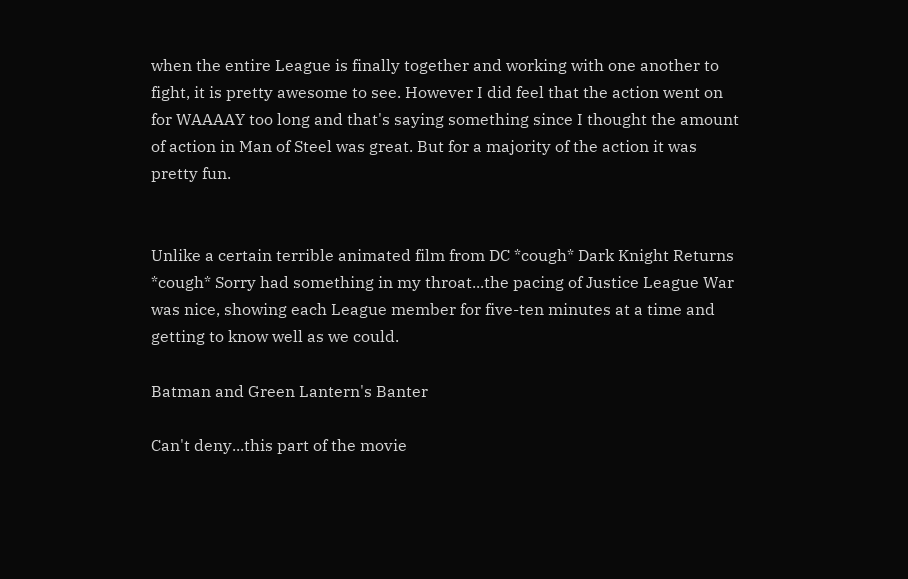when the entire League is finally together and working with one another to fight, it is pretty awesome to see. However I did feel that the action went on for WAAAAY too long and that's saying something since I thought the amount of action in Man of Steel was great. But for a majority of the action it was pretty fun.


Unlike a certain terrible animated film from DC *cough* Dark Knight Returns *cough* Sorry had something in my throat...the pacing of Justice League War was nice, showing each League member for five-ten minutes at a time and getting to know well as we could.

Batman and Green Lantern's Banter

Can't deny...this part of the movie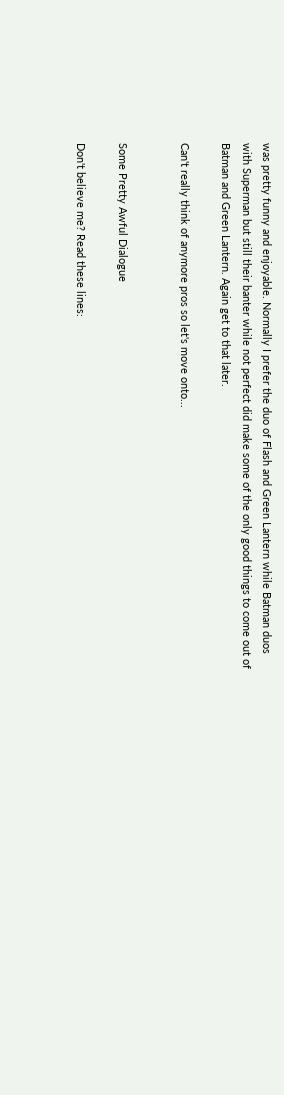was pretty funny and enjoyable. Normally I prefer the duo of Flash and Green Lantern while Batman duos with Superman but still their banter while not perfect did make some of the only good things to come out of Batman and Green Lantern. Again get to that later.

Can't really think of anymore pros so let's move onto...


Some Pretty Awful Dialogue

Don't believe me? Read these lines: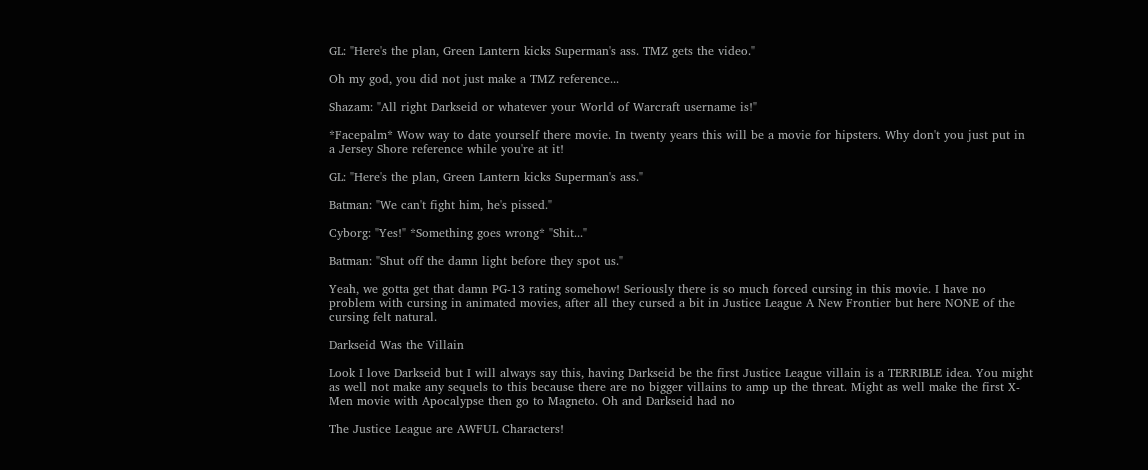GL: "Here's the plan, Green Lantern kicks Superman's ass. TMZ gets the video."

Oh my god, you did not just make a TMZ reference...

Shazam: "All right Darkseid or whatever your World of Warcraft username is!"

*Facepalm* Wow way to date yourself there movie. In twenty years this will be a movie for hipsters. Why don't you just put in a Jersey Shore reference while you're at it!

GL: "Here's the plan, Green Lantern kicks Superman's ass."

Batman: "We can't fight him, he's pissed."

Cyborg: "Yes!" *Something goes wrong* "Shit..."

Batman: "Shut off the damn light before they spot us."

Yeah, we gotta get that damn PG-13 rating somehow! Seriously there is so much forced cursing in this movie. I have no problem with cursing in animated movies, after all they cursed a bit in Justice League A New Frontier but here NONE of the cursing felt natural.

Darkseid Was the Villain

Look I love Darkseid but I will always say this, having Darkseid be the first Justice League villain is a TERRIBLE idea. You might as well not make any sequels to this because there are no bigger villains to amp up the threat. Might as well make the first X-Men movie with Apocalypse then go to Magneto. Oh and Darkseid had no

The Justice League are AWFUL Characters!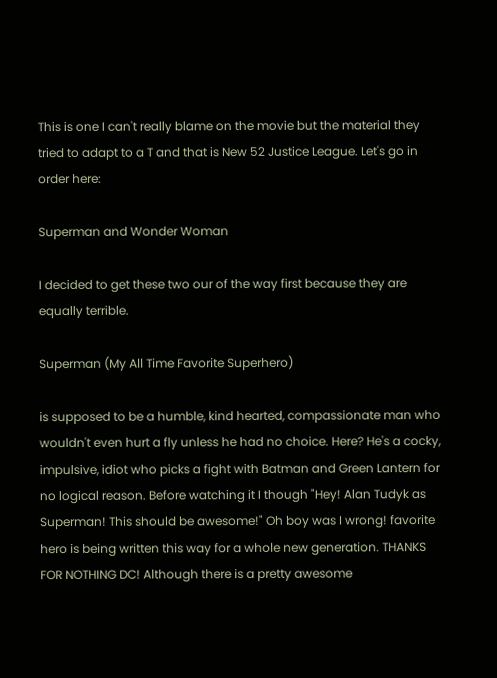This is one I can't really blame on the movie but the material they tried to adapt to a T and that is New 52 Justice League. Let's go in order here:

Superman and Wonder Woman

I decided to get these two our of the way first because they are equally terrible.

Superman (My All Time Favorite Superhero)

is supposed to be a humble, kind hearted, compassionate man who wouldn't even hurt a fly unless he had no choice. Here? He's a cocky, impulsive, idiot who picks a fight with Batman and Green Lantern for no logical reason. Before watching it I though "Hey! Alan Tudyk as Superman! This should be awesome!" Oh boy was I wrong! favorite hero is being written this way for a whole new generation. THANKS FOR NOTHING DC! Although there is a pretty awesome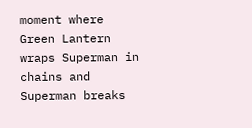moment where Green Lantern wraps Superman in chains and Superman breaks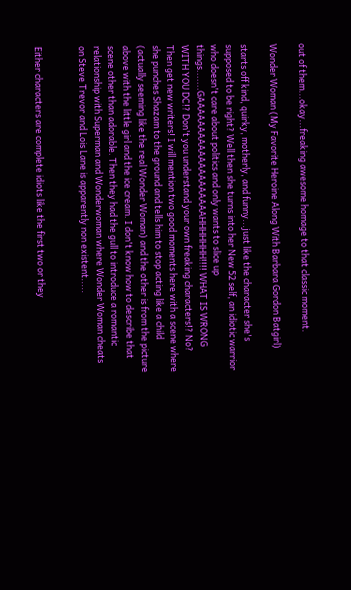out of them...okay...freaking awesome homage to that classic moment.

Wonder Woman (My Favorite Heroine Along With Barbara Gordon Batgirl)

starts off kind, quirky, motherly, and funny...just like the character she's supposed to be right? Well then she turns into her New 52 self, an idiotic warrior who doesn't care about politics and only wants to slice up things.......GAAAAAAAAAAAAAAAAAAAAHHHHHHH!!!! WHAT IS WRONG WITH YOU DC!? Don't you understand your own freaking characters!? No? Then get new writers! I will mention two good moments here with a scene where she punches Shazam to the ground and tells him to stop acting like a child (actually seeming like the real Wonder Woman) and the other is from the picture above with the little girl and the ice cream. I don't know how to describe that scene other than adorable. Then they had the gull to introduce a romantic relationship with Superman and Wonderwoman where Wonder Woman cheats on Steve Trevor and Lois Lane is apparently non existent.....


Either characters are complete idiots like the first two or they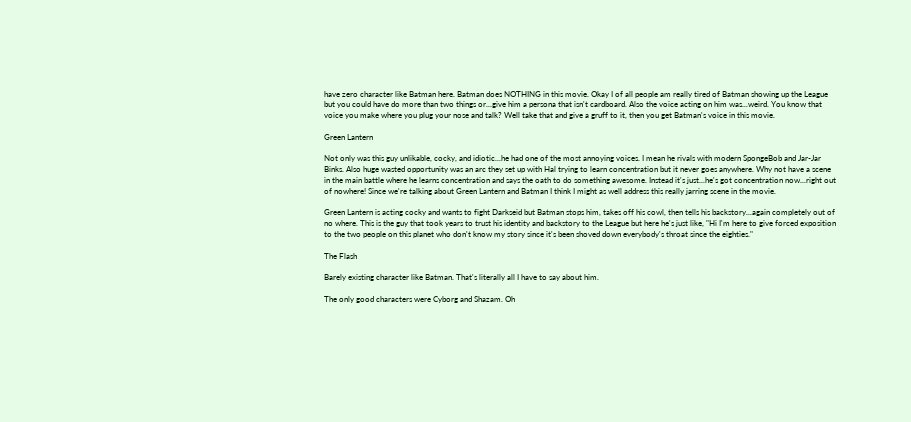have zero character like Batman here. Batman does NOTHING in this movie. Okay I of all people am really tired of Batman showing up the League but you could have do more than two things or...give him a persona that isn't cardboard. Also the voice acting on him was...weird. You know that voice you make where you plug your nose and talk? Well take that and give a gruff to it, then you get Batman's voice in this movie.

Green Lantern

Not only was this guy unlikable, cocky, and idiotic...he had one of the most annoying voices. I mean he rivals with modern SpongeBob and Jar-Jar Binks. Also huge wasted opportunity was an arc they set up with Hal trying to learn concentration but it never goes anywhere. Why not have a scene in the main battle where he learns concentration and says the oath to do something awesome. Instead it's just...he's got concentration now...right out of nowhere! Since we're talking about Green Lantern and Batman I think I might as well address this really jarring scene in the movie.

Green Lantern is acting cocky and wants to fight Darkseid but Batman stops him, takes off his cowl, then tells his backstory...again completely out of no where. This is the guy that took years to trust his identity and backstory to the League but here he's just like, "Hi I'm here to give forced exposition to the two people on this planet who don't know my story since it's been shoved down everybody's throat since the eighties."

The Flash

Barely existing character like Batman. That's literally all I have to say about him.

The only good characters were Cyborg and Shazam. Oh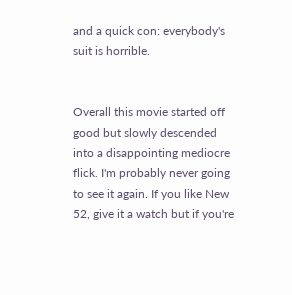and a quick con: everybody's suit is horrible.


Overall this movie started off good but slowly descended into a disappointing mediocre flick. I'm probably never going to see it again. If you like New 52, give it a watch but if you're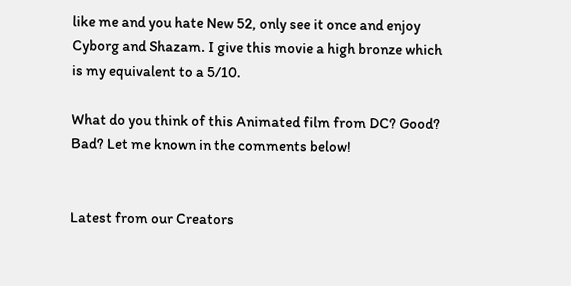like me and you hate New 52, only see it once and enjoy Cyborg and Shazam. I give this movie a high bronze which is my equivalent to a 5/10.

What do you think of this Animated film from DC? Good? Bad? Let me known in the comments below!


Latest from our Creators